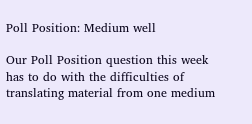Poll Position: Medium well

Our Poll Position question this week has to do with the difficulties of translating material from one medium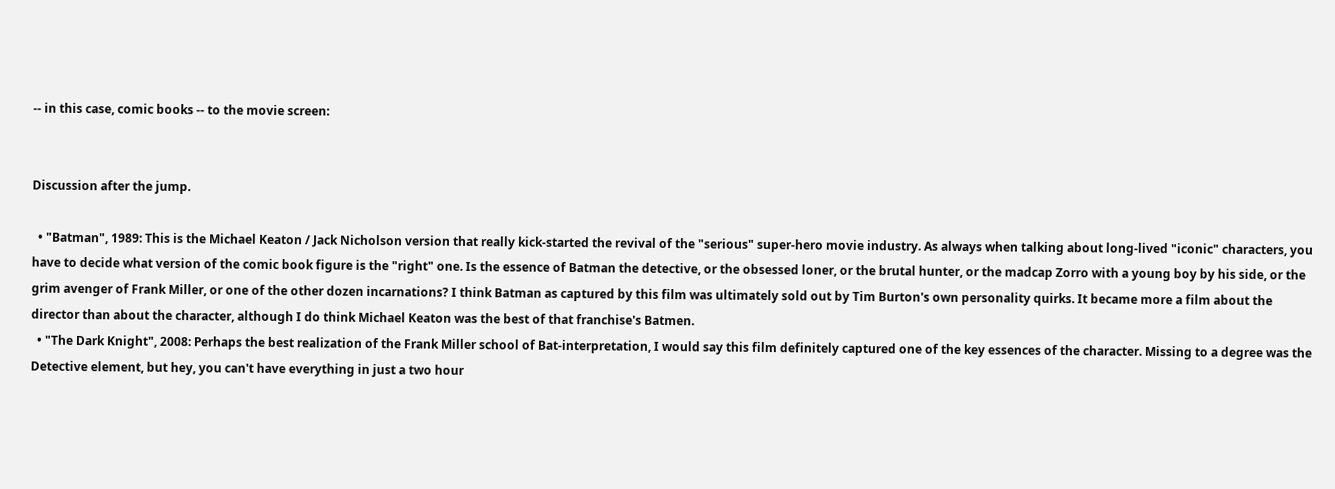-- in this case, comic books -- to the movie screen:


Discussion after the jump.

  • "Batman", 1989: This is the Michael Keaton / Jack Nicholson version that really kick-started the revival of the "serious" super-hero movie industry. As always when talking about long-lived "iconic" characters, you have to decide what version of the comic book figure is the "right" one. Is the essence of Batman the detective, or the obsessed loner, or the brutal hunter, or the madcap Zorro with a young boy by his side, or the grim avenger of Frank Miller, or one of the other dozen incarnations? I think Batman as captured by this film was ultimately sold out by Tim Burton's own personality quirks. It became more a film about the director than about the character, although I do think Michael Keaton was the best of that franchise's Batmen.
  • "The Dark Knight", 2008: Perhaps the best realization of the Frank Miller school of Bat-interpretation, I would say this film definitely captured one of the key essences of the character. Missing to a degree was the Detective element, but hey, you can't have everything in just a two hour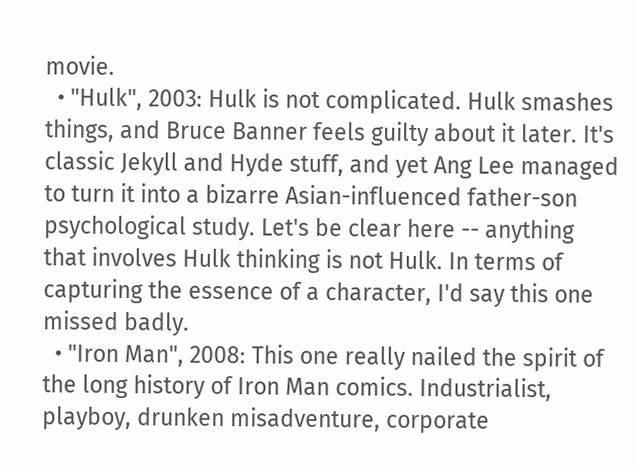movie.
  • "Hulk", 2003: Hulk is not complicated. Hulk smashes things, and Bruce Banner feels guilty about it later. It's classic Jekyll and Hyde stuff, and yet Ang Lee managed to turn it into a bizarre Asian-influenced father-son psychological study. Let's be clear here -- anything that involves Hulk thinking is not Hulk. In terms of capturing the essence of a character, I'd say this one missed badly.
  • "Iron Man", 2008: This one really nailed the spirit of the long history of Iron Man comics. Industrialist, playboy, drunken misadventure, corporate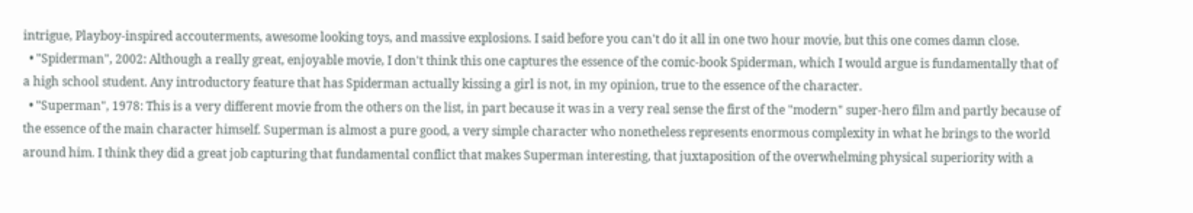intrigue, Playboy-inspired accouterments, awesome looking toys, and massive explosions. I said before you can't do it all in one two hour movie, but this one comes damn close.
  • "Spiderman", 2002: Although a really great, enjoyable movie, I don't think this one captures the essence of the comic-book Spiderman, which I would argue is fundamentally that of a high school student. Any introductory feature that has Spiderman actually kissing a girl is not, in my opinion, true to the essence of the character.
  • "Superman", 1978: This is a very different movie from the others on the list, in part because it was in a very real sense the first of the "modern" super-hero film and partly because of the essence of the main character himself. Superman is almost a pure good, a very simple character who nonetheless represents enormous complexity in what he brings to the world around him. I think they did a great job capturing that fundamental conflict that makes Superman interesting, that juxtaposition of the overwhelming physical superiority with a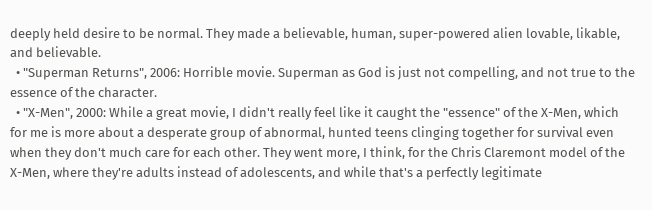deeply held desire to be normal. They made a believable, human, super-powered alien lovable, likable, and believable.
  • "Superman Returns", 2006: Horrible movie. Superman as God is just not compelling, and not true to the essence of the character.
  • "X-Men", 2000: While a great movie, I didn't really feel like it caught the "essence" of the X-Men, which for me is more about a desperate group of abnormal, hunted teens clinging together for survival even when they don't much care for each other. They went more, I think, for the Chris Claremont model of the X-Men, where they're adults instead of adolescents, and while that's a perfectly legitimate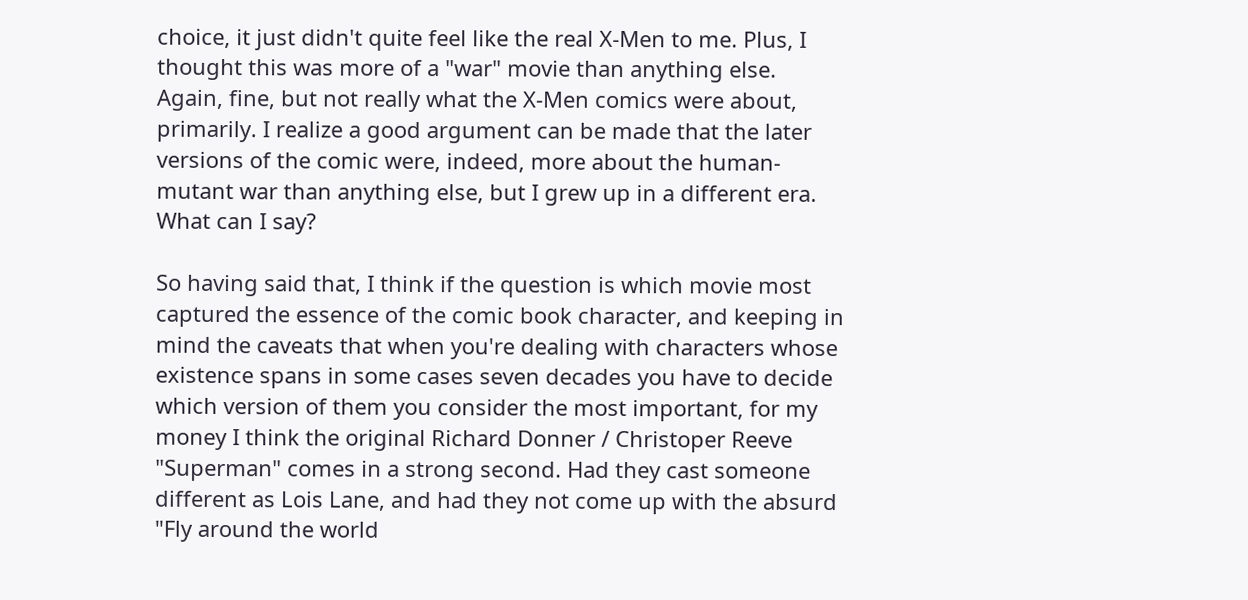choice, it just didn't quite feel like the real X-Men to me. Plus, I thought this was more of a "war" movie than anything else. Again, fine, but not really what the X-Men comics were about, primarily. I realize a good argument can be made that the later versions of the comic were, indeed, more about the human-mutant war than anything else, but I grew up in a different era. What can I say?

So having said that, I think if the question is which movie most captured the essence of the comic book character, and keeping in mind the caveats that when you're dealing with characters whose existence spans in some cases seven decades you have to decide which version of them you consider the most important, for my money I think the original Richard Donner / Christoper Reeve "Superman" comes in a strong second. Had they cast someone different as Lois Lane, and had they not come up with the absurd "Fly around the world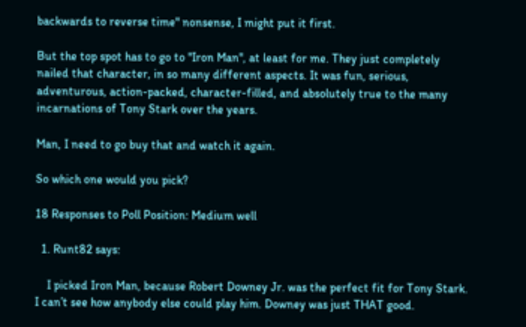backwards to reverse time" nonsense, I might put it first.

But the top spot has to go to "Iron Man", at least for me. They just completely nailed that character, in so many different aspects. It was fun, serious, adventurous, action-packed, character-filled, and absolutely true to the many incarnations of Tony Stark over the years.

Man, I need to go buy that and watch it again.

So which one would you pick?

18 Responses to Poll Position: Medium well

  1. Runt82 says:

    I picked Iron Man, because Robert Downey Jr. was the perfect fit for Tony Stark. I can’t see how anybody else could play him. Downey was just THAT good.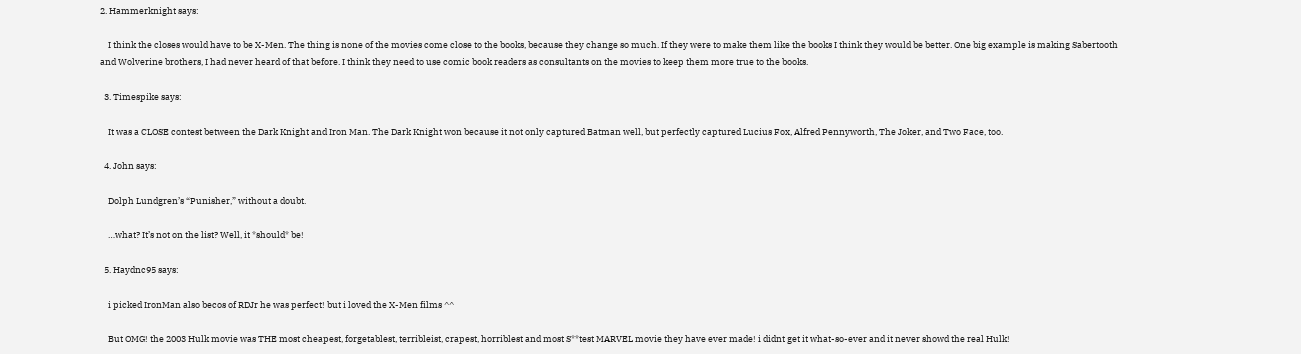2. Hammerknight says:

    I think the closes would have to be X-Men. The thing is none of the movies come close to the books, because they change so much. If they were to make them like the books I think they would be better. One big example is making Sabertooth and Wolverine brothers, I had never heard of that before. I think they need to use comic book readers as consultants on the movies to keep them more true to the books.

  3. Timespike says:

    It was a CLOSE contest between the Dark Knight and Iron Man. The Dark Knight won because it not only captured Batman well, but perfectly captured Lucius Fox, Alfred Pennyworth, The Joker, and Two Face, too.

  4. John says:

    Dolph Lundgren’s “Punisher,” without a doubt.

    …what? It’s not on the list? Well, it *should* be!

  5. Haydnc95 says:

    i picked IronMan also becos of RDJr he was perfect! but i loved the X-Men films ^^

    But OMG! the 2003 Hulk movie was THE most cheapest, forgetablest, terribleist, crapest, horriblest and most S**test MARVEL movie they have ever made! i didnt get it what-so-ever and it never showd the real Hulk!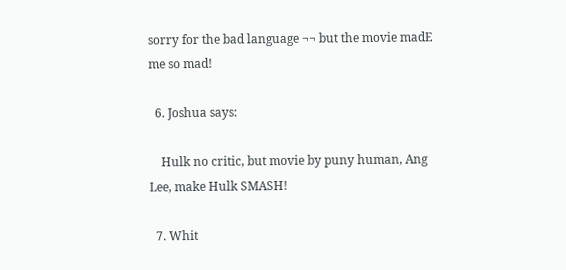sorry for the bad language ¬¬ but the movie madE me so mad!

  6. Joshua says:

    Hulk no critic, but movie by puny human, Ang Lee, make Hulk SMASH!

  7. Whit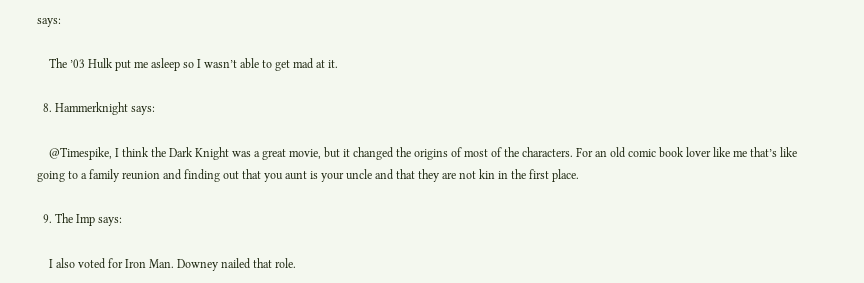says:

    The ’03 Hulk put me asleep so I wasn’t able to get mad at it.

  8. Hammerknight says:

    @Timespike, I think the Dark Knight was a great movie, but it changed the origins of most of the characters. For an old comic book lover like me that’s like going to a family reunion and finding out that you aunt is your uncle and that they are not kin in the first place.

  9. The Imp says:

    I also voted for Iron Man. Downey nailed that role.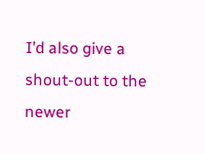I’d also give a shout-out to the newer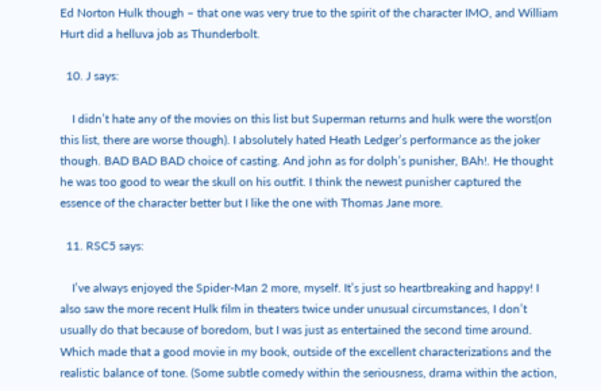Ed Norton Hulk though – that one was very true to the spirit of the character IMO, and William Hurt did a helluva job as Thunderbolt.

  10. J says:

    I didn’t hate any of the movies on this list but Superman returns and hulk were the worst(on this list, there are worse though). I absolutely hated Heath Ledger’s performance as the joker though. BAD BAD BAD choice of casting. And john as for dolph’s punisher, BAh!. He thought he was too good to wear the skull on his outfit. I think the newest punisher captured the essence of the character better but I like the one with Thomas Jane more.

  11. RSC5 says:

    I’ve always enjoyed the Spider-Man 2 more, myself. It’s just so heartbreaking and happy! I also saw the more recent Hulk film in theaters twice under unusual circumstances, I don’t usually do that because of boredom, but I was just as entertained the second time around. Which made that a good movie in my book, outside of the excellent characterizations and the realistic balance of tone. (Some subtle comedy within the seriousness, drama within the action,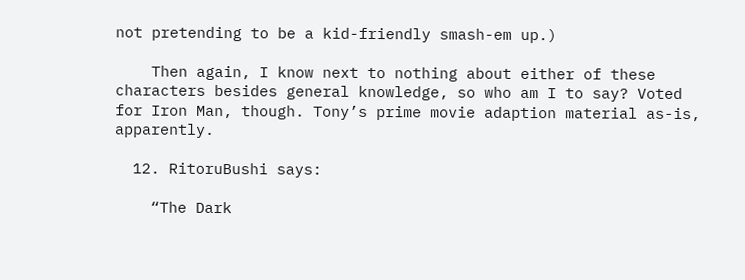not pretending to be a kid-friendly smash-em up.)

    Then again, I know next to nothing about either of these characters besides general knowledge, so who am I to say? Voted for Iron Man, though. Tony’s prime movie adaption material as-is, apparently.

  12. RitoruBushi says:

    “The Dark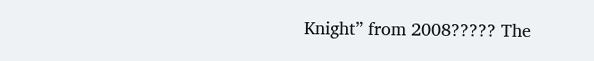Knight” from 2008????? The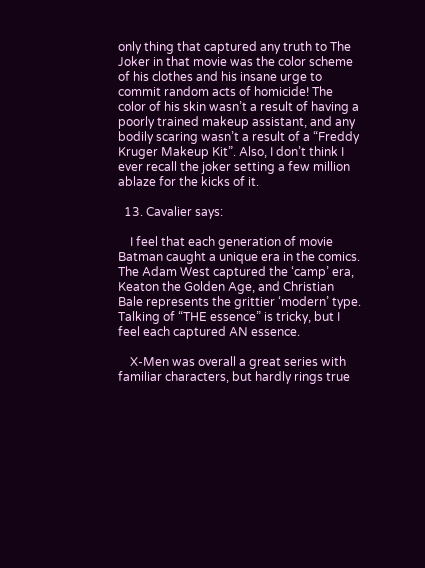only thing that captured any truth to The Joker in that movie was the color scheme of his clothes and his insane urge to commit random acts of homicide! The color of his skin wasn’t a result of having a poorly trained makeup assistant, and any bodily scaring wasn’t a result of a “Freddy Kruger Makeup Kit”. Also, I don’t think I ever recall the joker setting a few million ablaze for the kicks of it.

  13. Cavalier says:

    I feel that each generation of movie Batman caught a unique era in the comics. The Adam West captured the ‘camp’ era, Keaton the Golden Age, and Christian Bale represents the grittier ‘modern’ type. Talking of “THE essence” is tricky, but I feel each captured AN essence.

    X-Men was overall a great series with familiar characters, but hardly rings true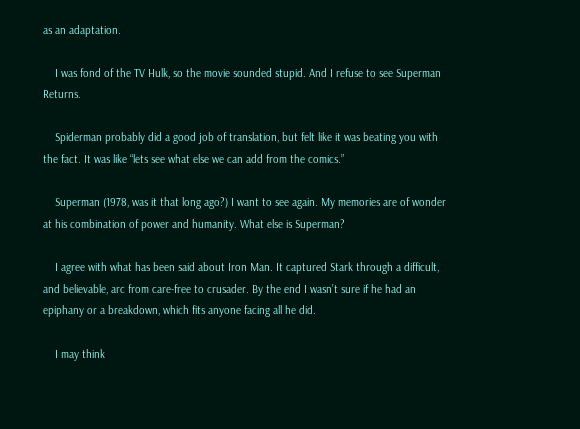as an adaptation.

    I was fond of the TV Hulk, so the movie sounded stupid. And I refuse to see Superman Returns.

    Spiderman probably did a good job of translation, but felt like it was beating you with the fact. It was like “lets see what else we can add from the comics.”

    Superman (1978, was it that long ago?) I want to see again. My memories are of wonder at his combination of power and humanity. What else is Superman?

    I agree with what has been said about Iron Man. It captured Stark through a difficult, and believable, arc from care-free to crusader. By the end I wasn’t sure if he had an epiphany or a breakdown, which fits anyone facing all he did.

    I may think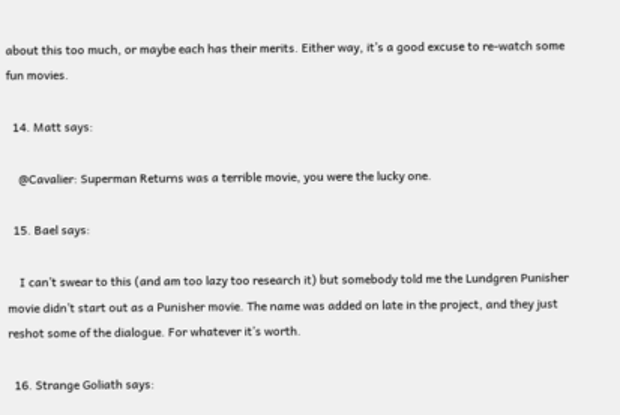about this too much, or maybe each has their merits. Either way, it’s a good excuse to re-watch some fun movies.

  14. Matt says:

    @Cavalier: Superman Returns was a terrible movie, you were the lucky one.

  15. Bael says:

    I can’t swear to this (and am too lazy too research it) but somebody told me the Lundgren Punisher movie didn’t start out as a Punisher movie. The name was added on late in the project, and they just reshot some of the dialogue. For whatever it’s worth.

  16. Strange Goliath says: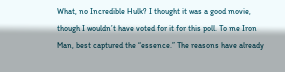What, no Incredible Hulk? I thought it was a good movie, though I wouldn’t have voted for it for this poll. To me Iron Man, best captured the “essence.” The reasons have already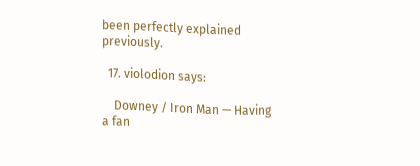been perfectly explained previously.

  17. violodion says:

    Downey / Iron Man — Having a fan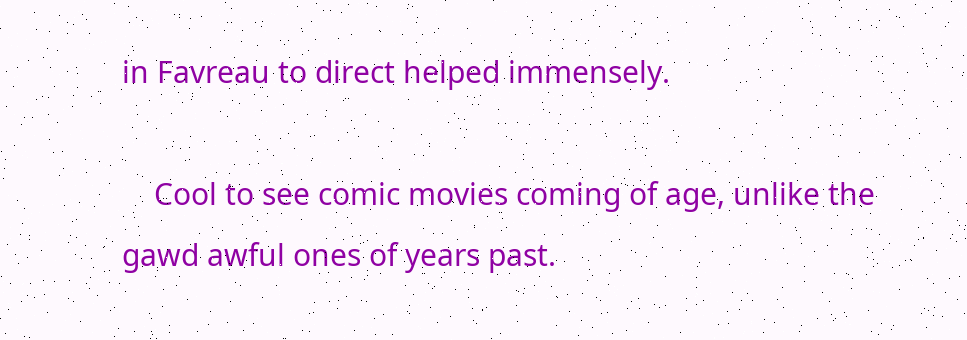in Favreau to direct helped immensely.

    Cool to see comic movies coming of age, unlike the gawd awful ones of years past.